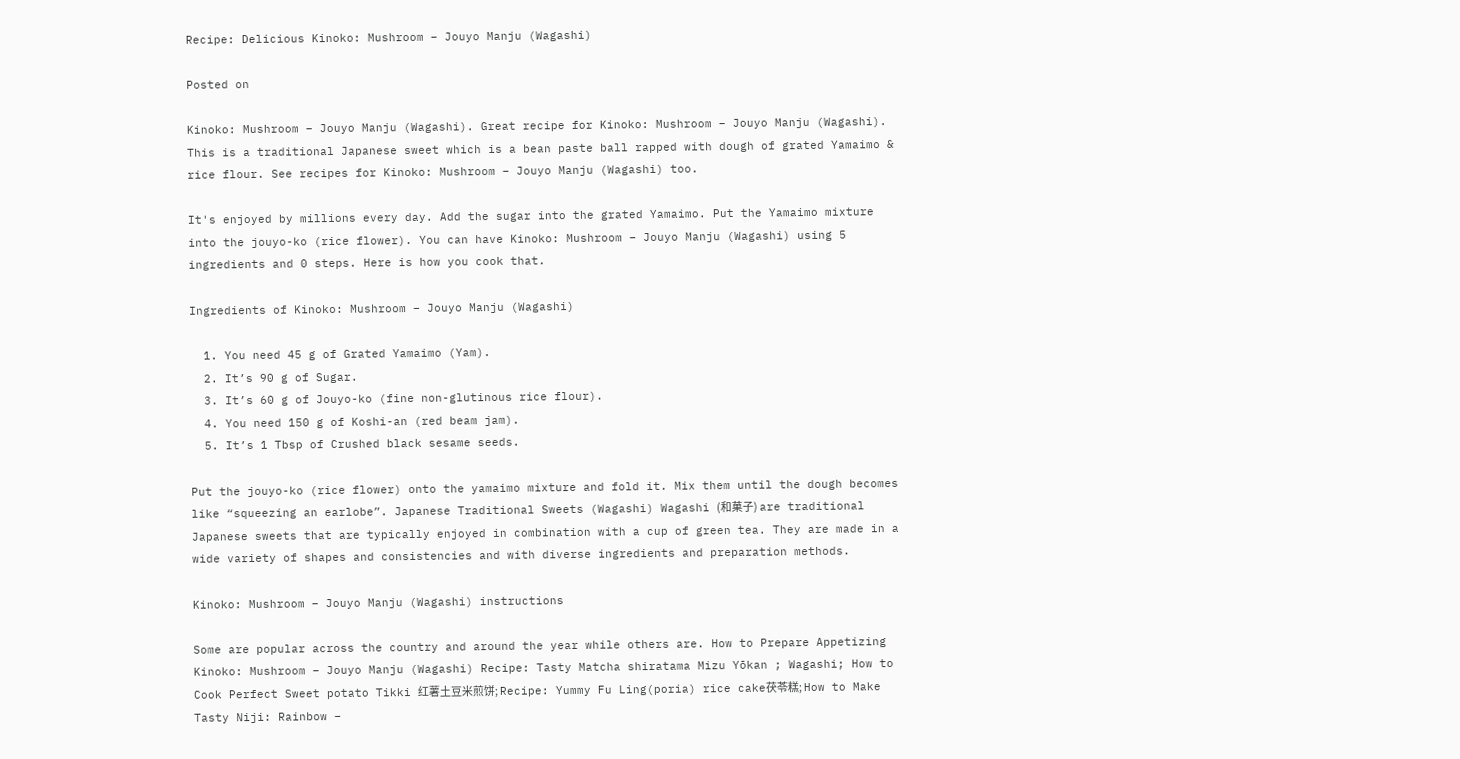Recipe: Delicious Kinoko: Mushroom – Jouyo Manju (Wagashi)

Posted on

Kinoko: Mushroom – Jouyo Manju (Wagashi). Great recipe for Kinoko: Mushroom – Jouyo Manju (Wagashi). This is a traditional Japanese sweet which is a bean paste ball rapped with dough of grated Yamaimo & rice flour. See recipes for Kinoko: Mushroom – Jouyo Manju (Wagashi) too.

It's enjoyed by millions every day. Add the sugar into the grated Yamaimo. Put the Yamaimo mixture into the jouyo-ko (rice flower). You can have Kinoko: Mushroom – Jouyo Manju (Wagashi) using 5 ingredients and 0 steps. Here is how you cook that.

Ingredients of Kinoko: Mushroom – Jouyo Manju (Wagashi)

  1. You need 45 g of Grated Yamaimo (Yam).
  2. It’s 90 g of Sugar.
  3. It’s 60 g of Jouyo-ko (fine non-glutinous rice flour).
  4. You need 150 g of Koshi-an (red beam jam).
  5. It’s 1 Tbsp of Crushed black sesame seeds.

Put the jouyo-ko (rice flower) onto the yamaimo mixture and fold it. Mix them until the dough becomes like “squeezing an earlobe”. Japanese Traditional Sweets (Wagashi) Wagashi (和菓子) are traditional Japanese sweets that are typically enjoyed in combination with a cup of green tea. They are made in a wide variety of shapes and consistencies and with diverse ingredients and preparation methods.

Kinoko: Mushroom – Jouyo Manju (Wagashi) instructions

Some are popular across the country and around the year while others are. How to Prepare Appetizing Kinoko: Mushroom – Jouyo Manju (Wagashi) Recipe: Tasty Matcha shiratama Mizu Yōkan ; Wagashi; How to Cook Perfect Sweet potato Tikki 红薯土豆米煎饼; Recipe: Yummy Fu Ling(poria) rice cake茯苓糕; How to Make Tasty Niji: Rainbow –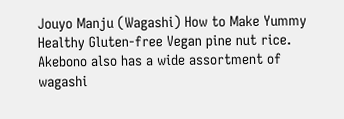Jouyo Manju (Wagashi) How to Make Yummy Healthy Gluten-free Vegan pine nut rice. Akebono also has a wide assortment of wagashi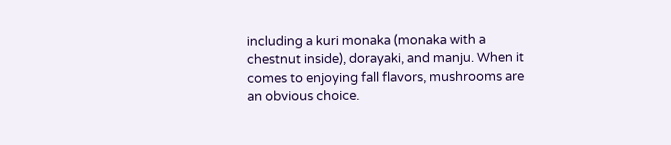including a kuri monaka (monaka with a chestnut inside), dorayaki, and manju. When it comes to enjoying fall flavors, mushrooms are an obvious choice.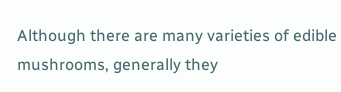Although there are many varieties of edible mushrooms, generally they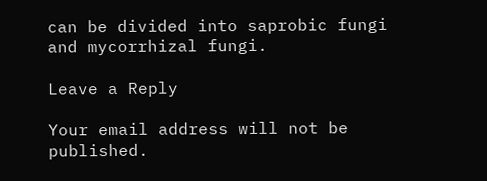can be divided into saprobic fungi and mycorrhizal fungi.

Leave a Reply

Your email address will not be published.